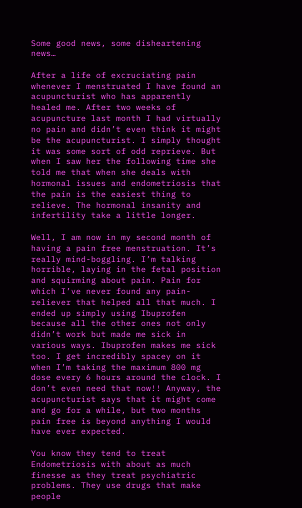Some good news, some disheartening news…

After a life of excruciating pain whenever I menstruated I have found an acupuncturist who has apparently healed me. After two weeks of acupuncture last month I had virtually no pain and didn’t even think it might be the acupuncturist. I simply thought it was some sort of odd reprieve. But when I saw her the following time she told me that when she deals with hormonal issues and endometriosis that the pain is the easiest thing to relieve. The hormonal insanity and infertility take a little longer.

Well, I am now in my second month of having a pain free menstruation. It’s really mind-boggling. I’m talking horrible, laying in the fetal position and squirming about pain. Pain for which I’ve never found any pain-reliever that helped all that much. I ended up simply using Ibuprofen because all the other ones not only didn’t work but made me sick in various ways. Ibuprofen makes me sick too. I get incredibly spacey on it when I’m taking the maximum 800 mg dose every 6 hours around the clock. I don’t even need that now!! Anyway, the acupuncturist says that it might come and go for a while, but two months pain free is beyond anything I would have ever expected.

You know they tend to treat Endometriosis with about as much finesse as they treat psychiatric problems. They use drugs that make people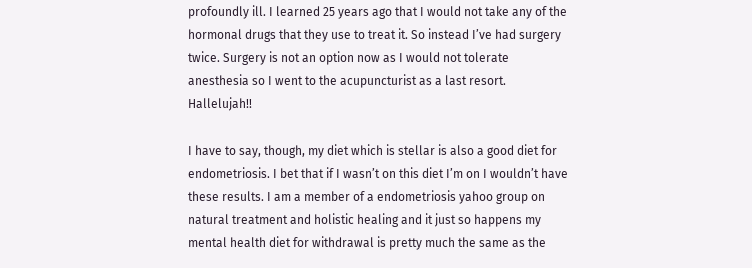profoundly ill. I learned 25 years ago that I would not take any of the hormonal drugs that they use to treat it. So instead I’ve had surgery twice. Surgery is not an option now as I would not tolerate anesthesia so I went to the acupuncturist as a last resort. Hallelujah!!

I have to say, though, my diet which is stellar is also a good diet for endometriosis. I bet that if I wasn’t on this diet I’m on I wouldn’t have these results. I am a member of a endometriosis yahoo group on natural treatment and holistic healing and it just so happens my mental health diet for withdrawal is pretty much the same as the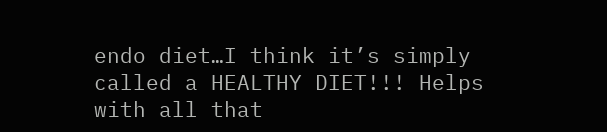endo diet…I think it’s simply called a HEALTHY DIET!!! Helps with all that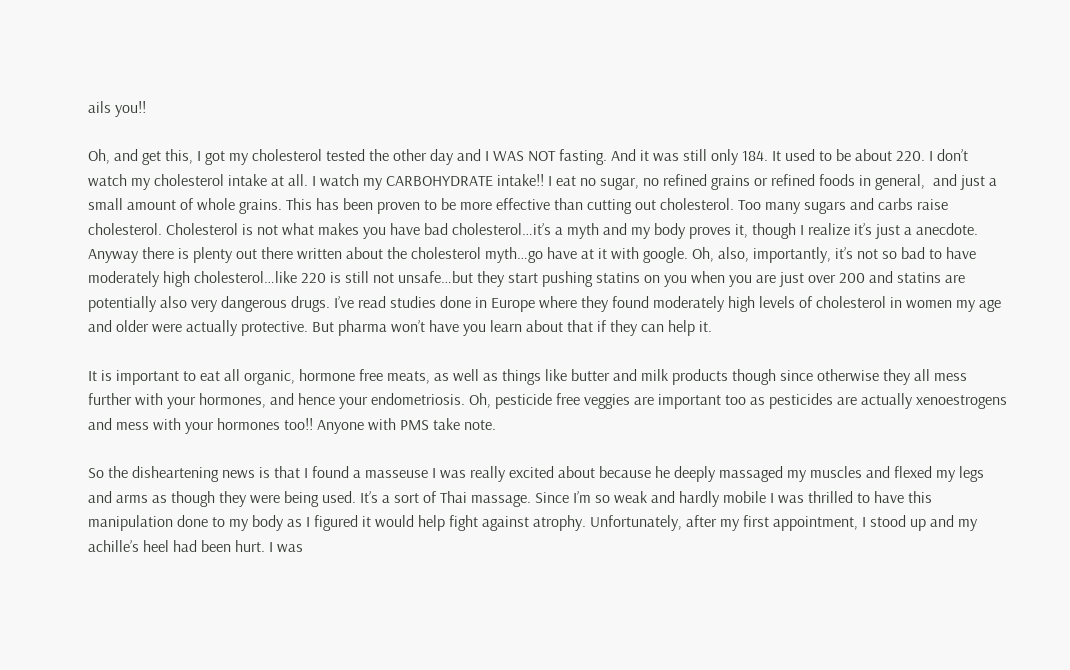ails you!!

Oh, and get this, I got my cholesterol tested the other day and I WAS NOT fasting. And it was still only 184. It used to be about 220. I don’t watch my cholesterol intake at all. I watch my CARBOHYDRATE intake!! I eat no sugar, no refined grains or refined foods in general,  and just a small amount of whole grains. This has been proven to be more effective than cutting out cholesterol. Too many sugars and carbs raise cholesterol. Cholesterol is not what makes you have bad cholesterol…it’s a myth and my body proves it, though I realize it’s just a anecdote. Anyway there is plenty out there written about the cholesterol myth…go have at it with google. Oh, also, importantly, it’s not so bad to have moderately high cholesterol…like 220 is still not unsafe…but they start pushing statins on you when you are just over 200 and statins are potentially also very dangerous drugs. I’ve read studies done in Europe where they found moderately high levels of cholesterol in women my age and older were actually protective. But pharma won’t have you learn about that if they can help it.

It is important to eat all organic, hormone free meats, as well as things like butter and milk products though since otherwise they all mess further with your hormones, and hence your endometriosis. Oh, pesticide free veggies are important too as pesticides are actually xenoestrogens and mess with your hormones too!! Anyone with PMS take note.

So the disheartening news is that I found a masseuse I was really excited about because he deeply massaged my muscles and flexed my legs and arms as though they were being used. It’s a sort of Thai massage. Since I’m so weak and hardly mobile I was thrilled to have this manipulation done to my body as I figured it would help fight against atrophy. Unfortunately, after my first appointment, I stood up and my achille’s heel had been hurt. I was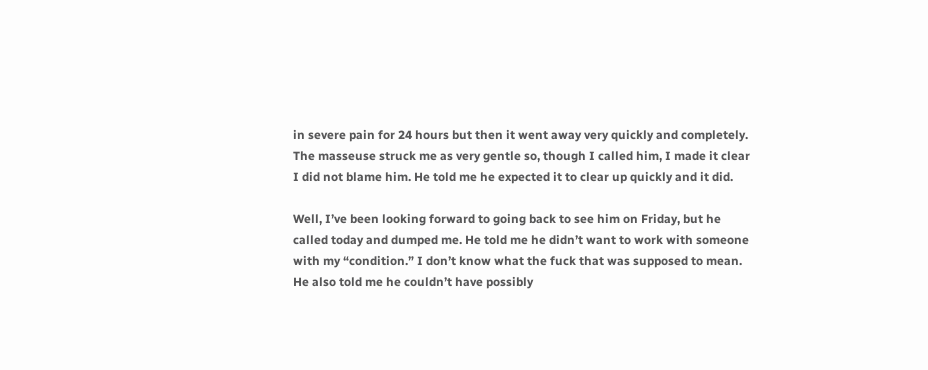in severe pain for 24 hours but then it went away very quickly and completely. The masseuse struck me as very gentle so, though I called him, I made it clear I did not blame him. He told me he expected it to clear up quickly and it did.

Well, I’ve been looking forward to going back to see him on Friday, but he called today and dumped me. He told me he didn’t want to work with someone with my “condition.” I don’t know what the fuck that was supposed to mean. He also told me he couldn’t have possibly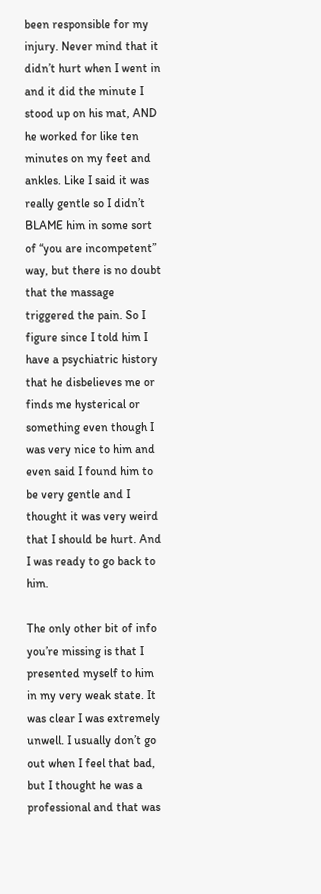been responsible for my injury. Never mind that it didn’t hurt when I went in and it did the minute I stood up on his mat, AND he worked for like ten minutes on my feet and ankles. Like I said it was really gentle so I didn’t BLAME him in some sort of “you are incompetent”  way, but there is no doubt that the massage triggered the pain. So I figure since I told him I have a psychiatric history that he disbelieves me or finds me hysterical or something even though I was very nice to him and even said I found him to be very gentle and I thought it was very weird that I should be hurt. And I was ready to go back to him.

The only other bit of info you’re missing is that I presented myself to him in my very weak state. It was clear I was extremely unwell. I usually don’t go out when I feel that bad, but I thought he was a professional and that was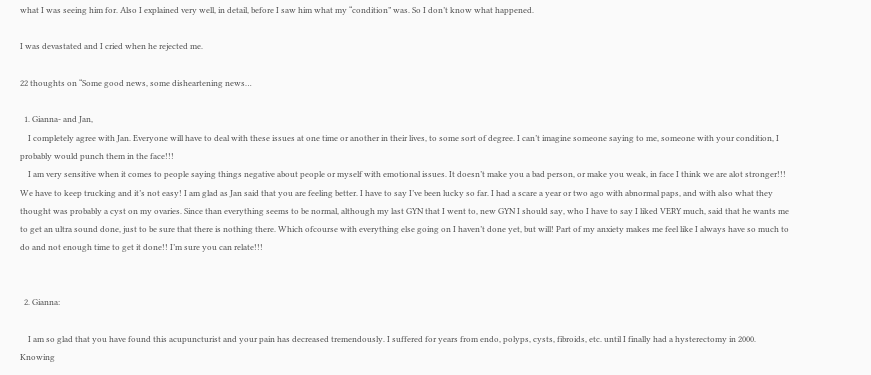what I was seeing him for. Also I explained very well, in detail, before I saw him what my “condition” was. So I don’t know what happened.

I was devastated and I cried when he rejected me.

22 thoughts on “Some good news, some disheartening news…

  1. Gianna- and Jan,
    I completely agree with Jan. Everyone will have to deal with these issues at one time or another in their lives, to some sort of degree. I can’t imagine someone saying to me, someone with your condition, I probably would punch them in the face!!!
    I am very sensitive when it comes to people saying things negative about people or myself with emotional issues. It doesn’t make you a bad person, or make you weak, in face I think we are alot stronger!!! We have to keep trucking and it’s not easy! I am glad as Jan said that you are feeling better. I have to say I’ve been lucky so far. I had a scare a year or two ago with abnormal paps, and with also what they thought was probably a cyst on my ovaries. Since than everything seems to be normal, although my last GYN that I went to, new GYN I should say, who I have to say I liked VERY much, said that he wants me to get an ultra sound done, just to be sure that there is nothing there. Which ofcourse with everything else going on I haven’t done yet, but will! Part of my anxiety makes me feel like I always have so much to do and not enough time to get it done!! I’m sure you can relate!!!


  2. Gianna:

    I am so glad that you have found this acupuncturist and your pain has decreased tremendously. I suffered for years from endo, polyps, cysts, fibroids, etc. until I finally had a hysterectomy in 2000. Knowing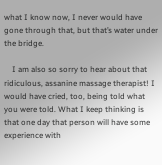what I know now, I never would have gone through that, but that’s water under the bridge.

    I am also so sorry to hear about that ridiculous, assanine massage therapist! I would have cried, too, being told what you were told. What I keep thinking is that one day that person will have some experience with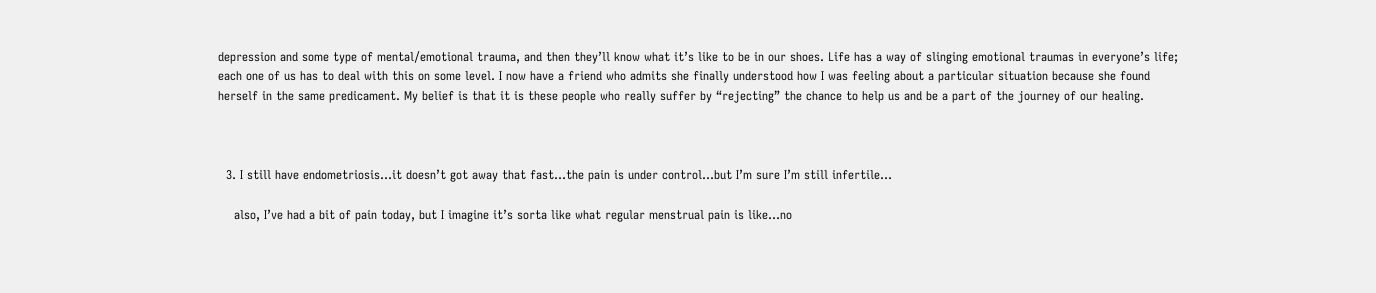depression and some type of mental/emotional trauma, and then they’ll know what it’s like to be in our shoes. Life has a way of slinging emotional traumas in everyone’s life; each one of us has to deal with this on some level. I now have a friend who admits she finally understood how I was feeling about a particular situation because she found herself in the same predicament. My belief is that it is these people who really suffer by “rejecting” the chance to help us and be a part of the journey of our healing.



  3. I still have endometriosis…it doesn’t got away that fast…the pain is under control…but I’m sure I’m still infertile…

    also, I’ve had a bit of pain today, but I imagine it’s sorta like what regular menstrual pain is like…no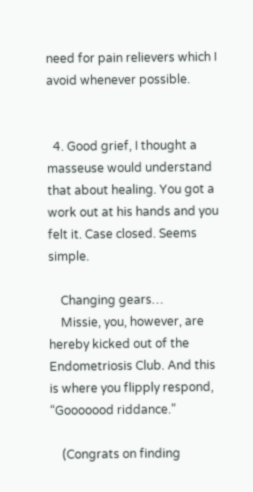need for pain relievers which I avoid whenever possible.


  4. Good grief, I thought a masseuse would understand that about healing. You got a work out at his hands and you felt it. Case closed. Seems simple.

    Changing gears…
    Missie, you, however, are hereby kicked out of the Endometriosis Club. And this is where you flipply respond, “Gooooood riddance.”

    (Congrats on finding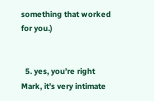something that worked for you.)


  5. yes, you’re right Mark, it’s very intimate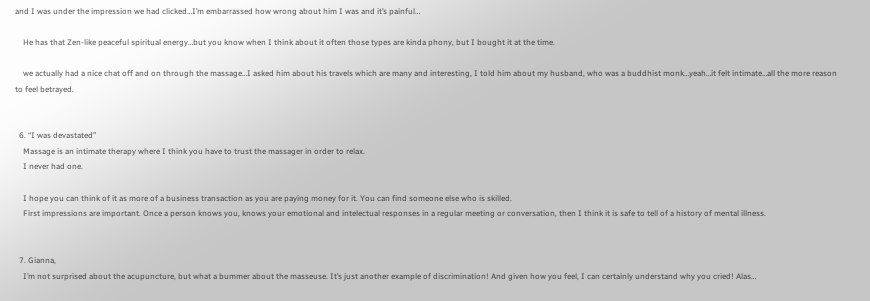and I was under the impression we had clicked…I’m embarrassed how wrong about him I was and it’s painful…

    He has that Zen-like peaceful spiritual energy…but you know when I think about it often those types are kinda phony, but I bought it at the time.

    we actually had a nice chat off and on through the massage…I asked him about his travels which are many and interesting, I told him about my husband, who was a buddhist monk…yeah…it felt intimate…all the more reason to feel betrayed.


  6. “I was devastated”
    Massage is an intimate therapy where I think you have to trust the massager in order to relax.
    I never had one.

    I hope you can think of it as more of a business transaction as you are paying money for it. You can find someone else who is skilled.
    First impressions are important. Once a person knows you, knows your emotional and intelectual responses in a regular meeting or conversation, then I think it is safe to tell of a history of mental illness.


  7. Gianna,
    I’m not surprised about the acupuncture, but what a bummer about the masseuse. It’s just another example of discrimination! And given how you feel, I can certainly understand why you cried! Alas…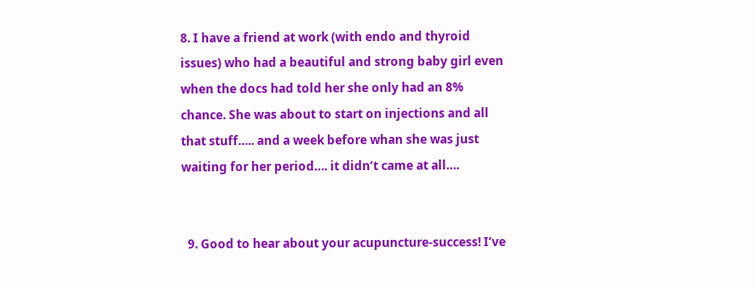8. I have a friend at work (with endo and thyroid issues) who had a beautiful and strong baby girl even when the docs had told her she only had an 8% chance. She was about to start on injections and all that stuff….. and a week before whan she was just waiting for her period…. it didn’t came at all….


  9. Good to hear about your acupuncture-success! I’ve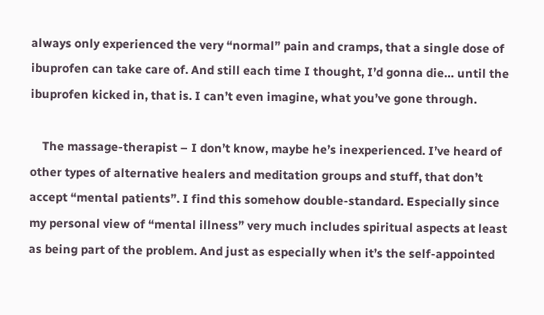always only experienced the very “normal” pain and cramps, that a single dose of ibuprofen can take care of. And still each time I thought, I’d gonna die… until the ibuprofen kicked in, that is. I can’t even imagine, what you’ve gone through.

    The massage-therapist – I don’t know, maybe he’s inexperienced. I’ve heard of other types of alternative healers and meditation groups and stuff, that don’t accept “mental patients”. I find this somehow double-standard. Especially since my personal view of “mental illness” very much includes spiritual aspects at least as being part of the problem. And just as especially when it’s the self-appointed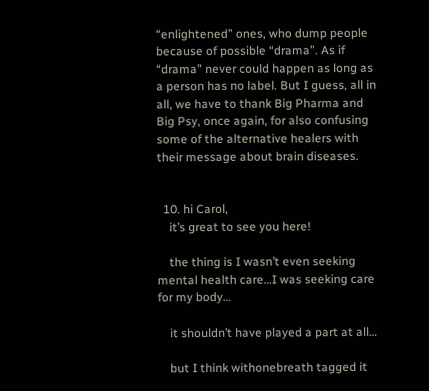“enlightened” ones, who dump people because of possible “drama”. As if “drama” never could happen as long as a person has no label. But I guess, all in all, we have to thank Big Pharma and Big Psy, once again, for also confusing some of the alternative healers with their message about brain diseases.


  10. hi Carol,
    it’s great to see you here!

    the thing is I wasn’t even seeking mental health care…I was seeking care for my body…

    it shouldn’t have played a part at all…

    but I think withonebreath tagged it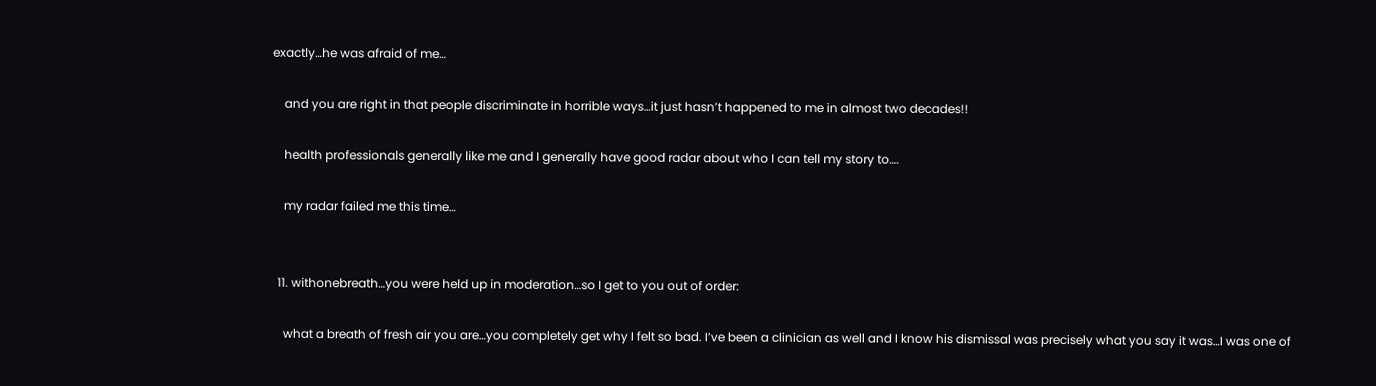exactly…he was afraid of me…

    and you are right in that people discriminate in horrible ways…it just hasn’t happened to me in almost two decades!!

    health professionals generally like me and I generally have good radar about who I can tell my story to….

    my radar failed me this time…


  11. withonebreath…you were held up in moderation…so I get to you out of order:

    what a breath of fresh air you are…you completely get why I felt so bad. I’ve been a clinician as well and I know his dismissal was precisely what you say it was…I was one of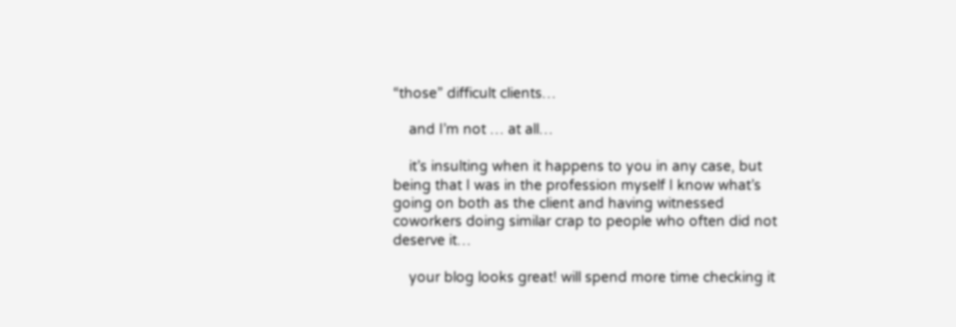“those” difficult clients…

    and I’m not … at all…

    it’s insulting when it happens to you in any case, but being that I was in the profession myself I know what’s going on both as the client and having witnessed coworkers doing similar crap to people who often did not deserve it…

    your blog looks great! will spend more time checking it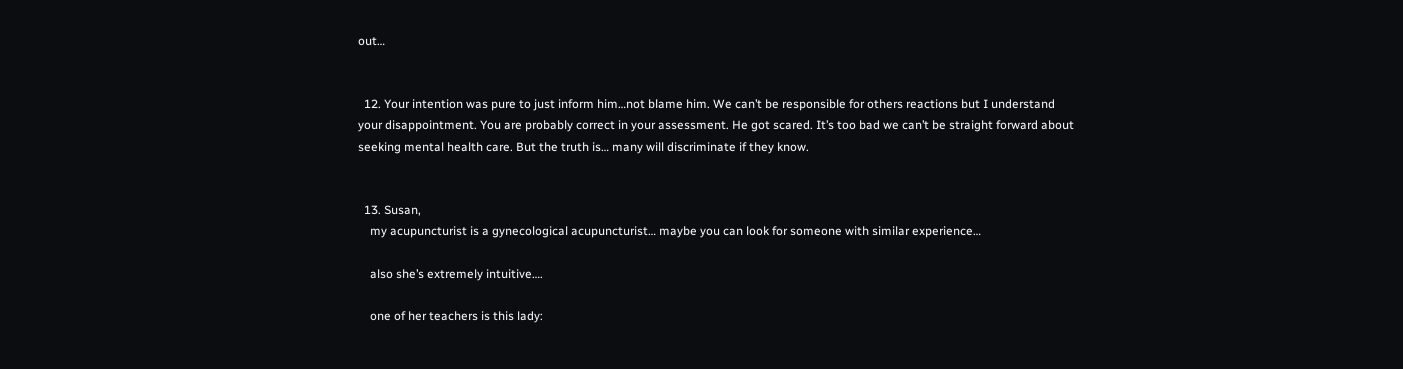out…


  12. Your intention was pure to just inform him…not blame him. We can’t be responsible for others reactions but I understand your disappointment. You are probably correct in your assessment. He got scared. It’s too bad we can’t be straight forward about seeking mental health care. But the truth is… many will discriminate if they know.


  13. Susan,
    my acupuncturist is a gynecological acupuncturist… maybe you can look for someone with similar experience…

    also she’s extremely intuitive….

    one of her teachers is this lady: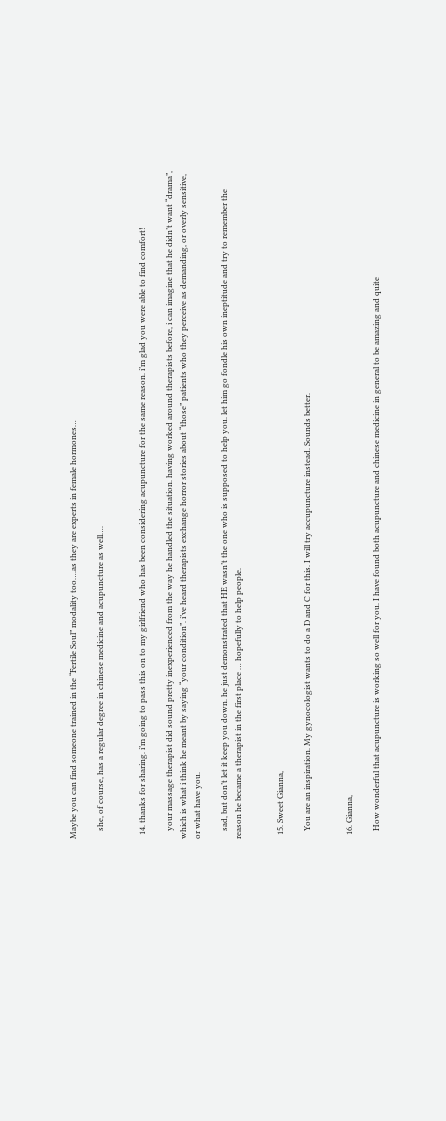Maybe you can find someone trained in the “Fertile Soul” modality too….as they are experts in female hormones…

    she, of course, has a regular degree in chinese medicine and acupuncture as well….


  14. thanks for sharing. i’m going to pass this on to my girlfriend who has been considering acupuncture for the same reason. i’m glad you were able to find comfort!

    your massage therapist did sound pretty inexperienced from the way he handled the situation. having worked around therapists before, i can imagine that he didn’t want “drama”, which is what i think he meant by saying “your condition”. i’ve heard therapists exchange horror stories about “those” patients who they perceive as demanding, or overly sensitive, or what have you.

    sad, but don’t let it keep you down. he just demonstrated that HE wasn’t the one who is supposed to help you. let him go fondle his own ineptitude and try to remember the reason he became a therapist in the first place … hopefully to help people.


  15. Sweet Gianna,

    You are an inspiration. My gynocologist wants to do a D and C for this. I will try accupuncture instead. Sounds better.


  16. Gianna,

    How wonderful that acupuncture is working so well for you. I have found both acupuncture and chinese medicine in general to be amazing and quite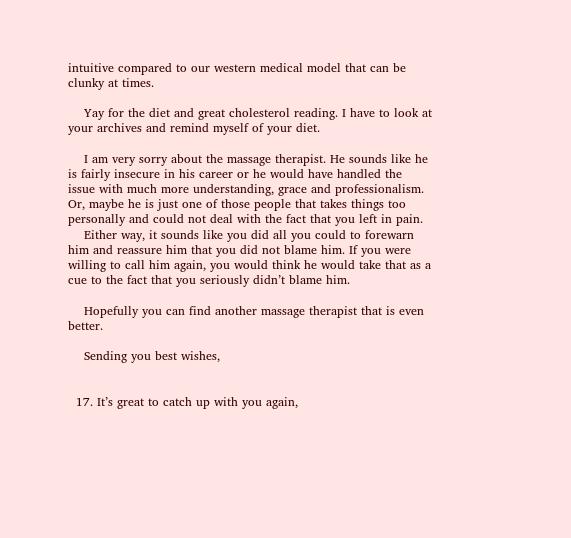intuitive compared to our western medical model that can be clunky at times.

    Yay for the diet and great cholesterol reading. I have to look at your archives and remind myself of your diet.

    I am very sorry about the massage therapist. He sounds like he is fairly insecure in his career or he would have handled the issue with much more understanding, grace and professionalism. Or, maybe he is just one of those people that takes things too personally and could not deal with the fact that you left in pain.
    Either way, it sounds like you did all you could to forewarn him and reassure him that you did not blame him. If you were willing to call him again, you would think he would take that as a cue to the fact that you seriously didn’t blame him.

    Hopefully you can find another massage therapist that is even better.

    Sending you best wishes,


  17. It’s great to catch up with you again,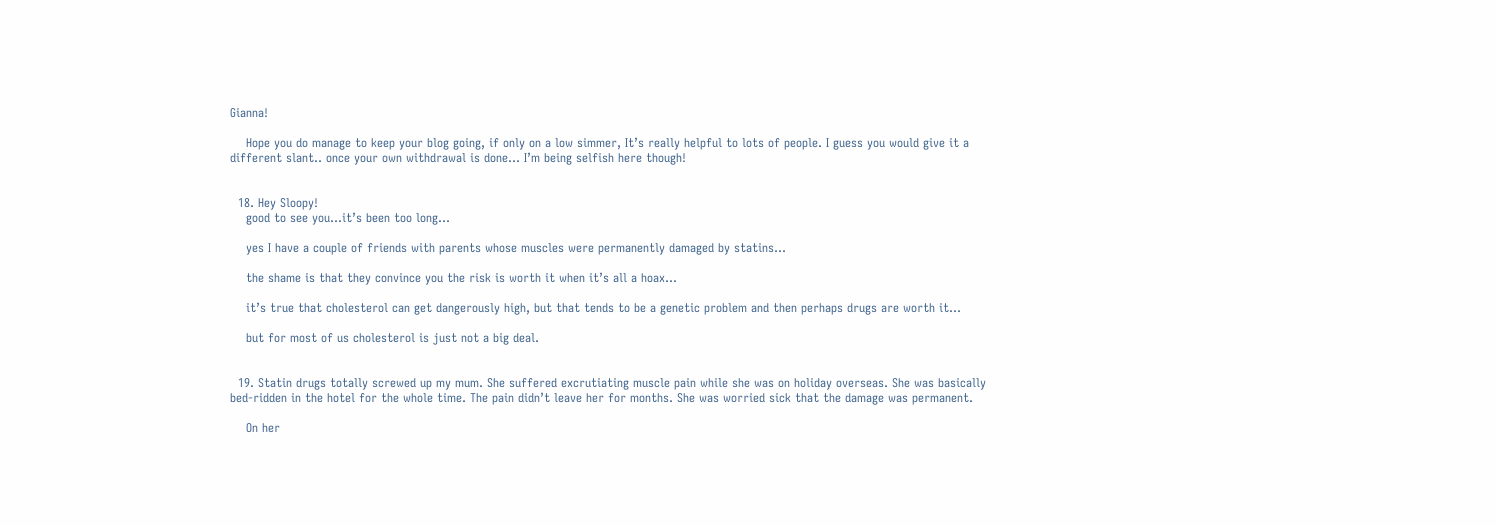Gianna!

    Hope you do manage to keep your blog going, if only on a low simmer, It’s really helpful to lots of people. I guess you would give it a different slant.. once your own withdrawal is done… I’m being selfish here though!


  18. Hey Sloopy!
    good to see you…it’s been too long…

    yes I have a couple of friends with parents whose muscles were permanently damaged by statins…

    the shame is that they convince you the risk is worth it when it’s all a hoax…

    it’s true that cholesterol can get dangerously high, but that tends to be a genetic problem and then perhaps drugs are worth it…

    but for most of us cholesterol is just not a big deal.


  19. Statin drugs totally screwed up my mum. She suffered excrutiating muscle pain while she was on holiday overseas. She was basically bed-ridden in the hotel for the whole time. The pain didn’t leave her for months. She was worried sick that the damage was permanent.

    On her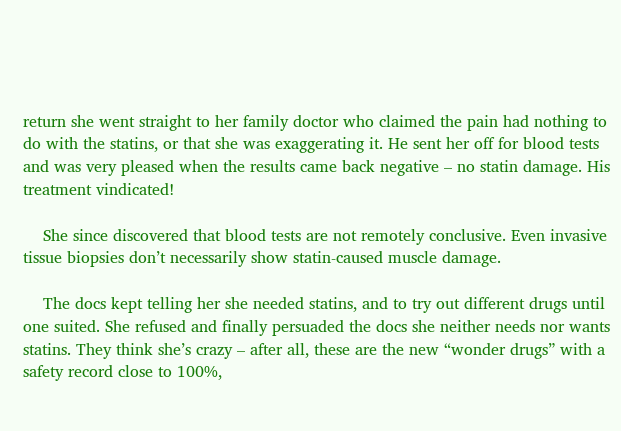return she went straight to her family doctor who claimed the pain had nothing to do with the statins, or that she was exaggerating it. He sent her off for blood tests and was very pleased when the results came back negative – no statin damage. His treatment vindicated!

    She since discovered that blood tests are not remotely conclusive. Even invasive tissue biopsies don’t necessarily show statin-caused muscle damage.

    The docs kept telling her she needed statins, and to try out different drugs until one suited. She refused and finally persuaded the docs she neither needs nor wants statins. They think she’s crazy – after all, these are the new “wonder drugs” with a safety record close to 100%,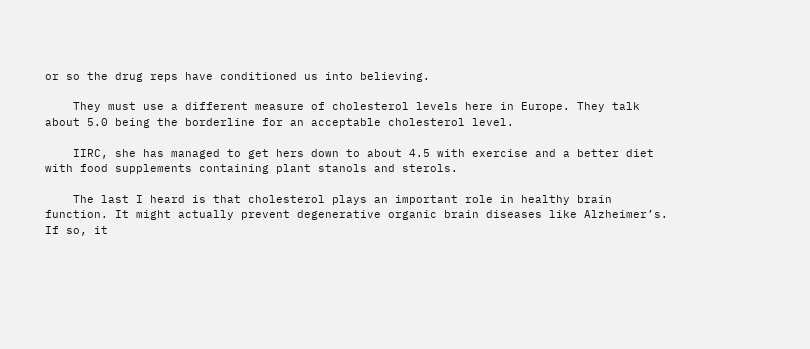or so the drug reps have conditioned us into believing.

    They must use a different measure of cholesterol levels here in Europe. They talk about 5.0 being the borderline for an acceptable cholesterol level.

    IIRC, she has managed to get hers down to about 4.5 with exercise and a better diet with food supplements containing plant stanols and sterols.

    The last I heard is that cholesterol plays an important role in healthy brain function. It might actually prevent degenerative organic brain diseases like Alzheimer’s. If so, it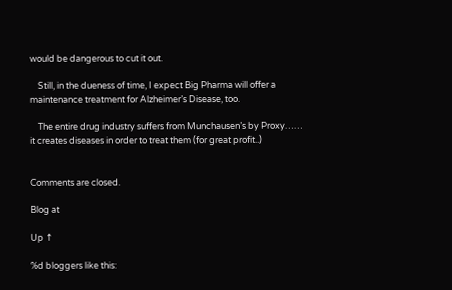would be dangerous to cut it out.

    Still, in the dueness of time, I expect Big Pharma will offer a maintenance treatment for Alzheimer’s Disease, too.

    The entire drug industry suffers from Munchausen’s by Proxy…… it creates diseases in order to treat them (for great profit..)


Comments are closed.

Blog at

Up ↑

%d bloggers like this: